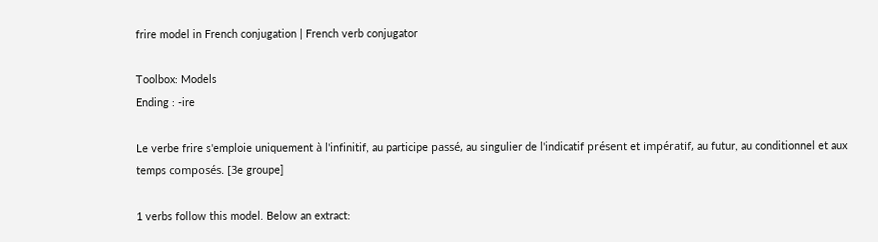frire model in French conjugation | French verb conjugator

Toolbox: Models
Ending : -ire

Le verbe frire s'emploie uniquement à l'infinitif, au participe passé, au singulier de l'indicatif présent et impératif, au futur, au conditionnel et aux temps composés. [3e groupe]

1 verbs follow this model. Below an extract: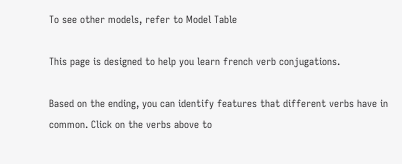To see other models, refer to Model Table

This page is designed to help you learn french verb conjugations.

Based on the ending, you can identify features that different verbs have in common. Click on the verbs above to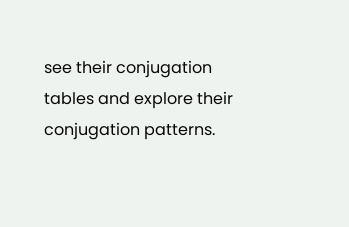see their conjugation tables and explore their conjugation patterns.